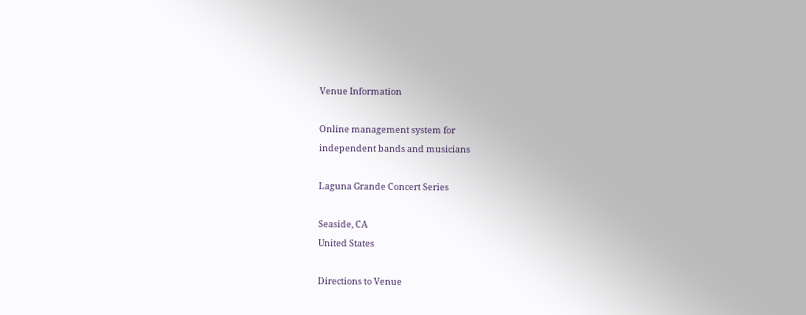Venue Information

Online management system for
independent bands and musicians

Laguna Grande Concert Series

Seaside, CA
United States

Directions to Venue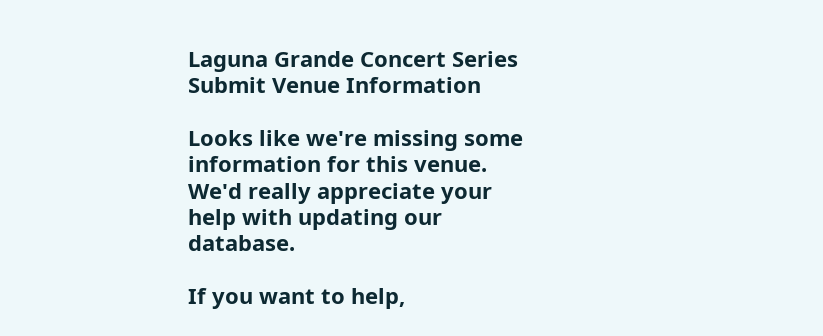Laguna Grande Concert Series
Submit Venue Information

Looks like we're missing some information for this venue. We'd really appreciate your help with updating our database.

If you want to help,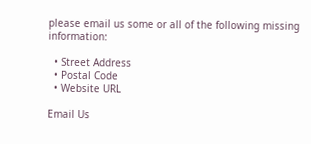please email us some or all of the following missing information:

  • Street Address
  • Postal Code
  • Website URL

Email Us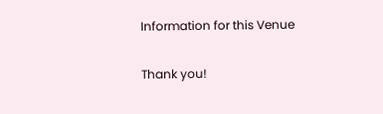Information for this Venue

Thank you!